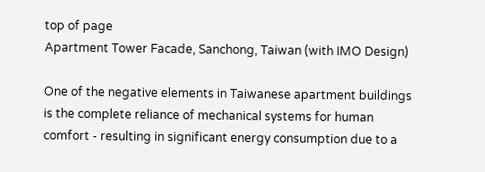top of page
Apartment Tower Facade, Sanchong, Taiwan (with IMO Design)

One of the negative elements in Taiwanese apartment buildings is the complete reliance of mechanical systems for human comfort - resulting in significant energy consumption due to a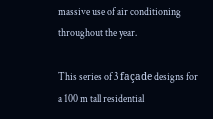massive use of air conditioning throughout the year.

This series of 3 façade designs for a 100 m tall residential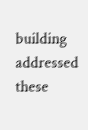building addressed these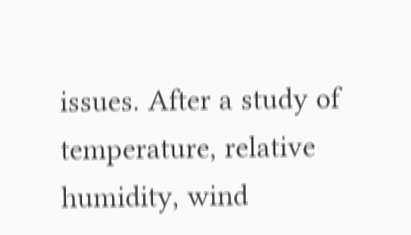issues. After a study of temperature, relative humidity, wind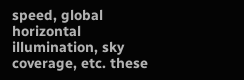speed, global horizontal illumination, sky coverage, etc. these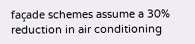façade schemes assume a 30% reduction in air conditioning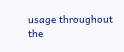usage throughout the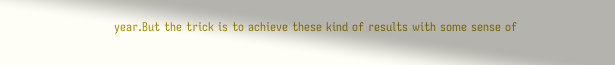year.But the trick is to achieve these kind of results with some sense of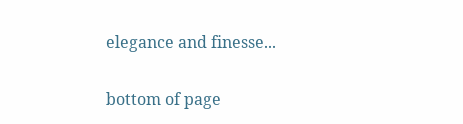elegance and finesse...

bottom of page